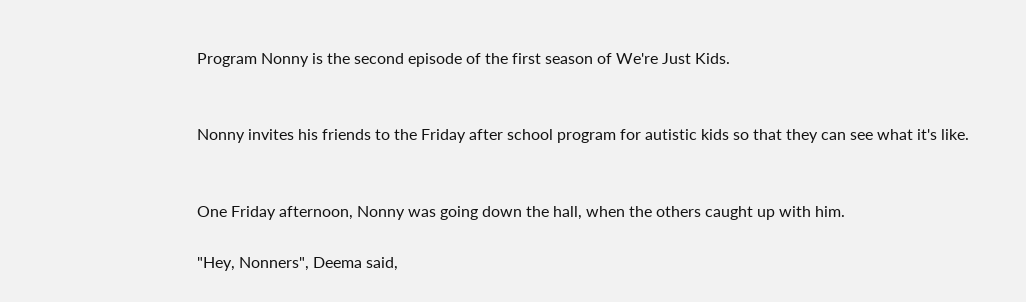Program Nonny is the second episode of the first season of We're Just Kids.


Nonny invites his friends to the Friday after school program for autistic kids so that they can see what it's like.


One Friday afternoon, Nonny was going down the hall, when the others caught up with him.

"Hey, Nonners", Deema said,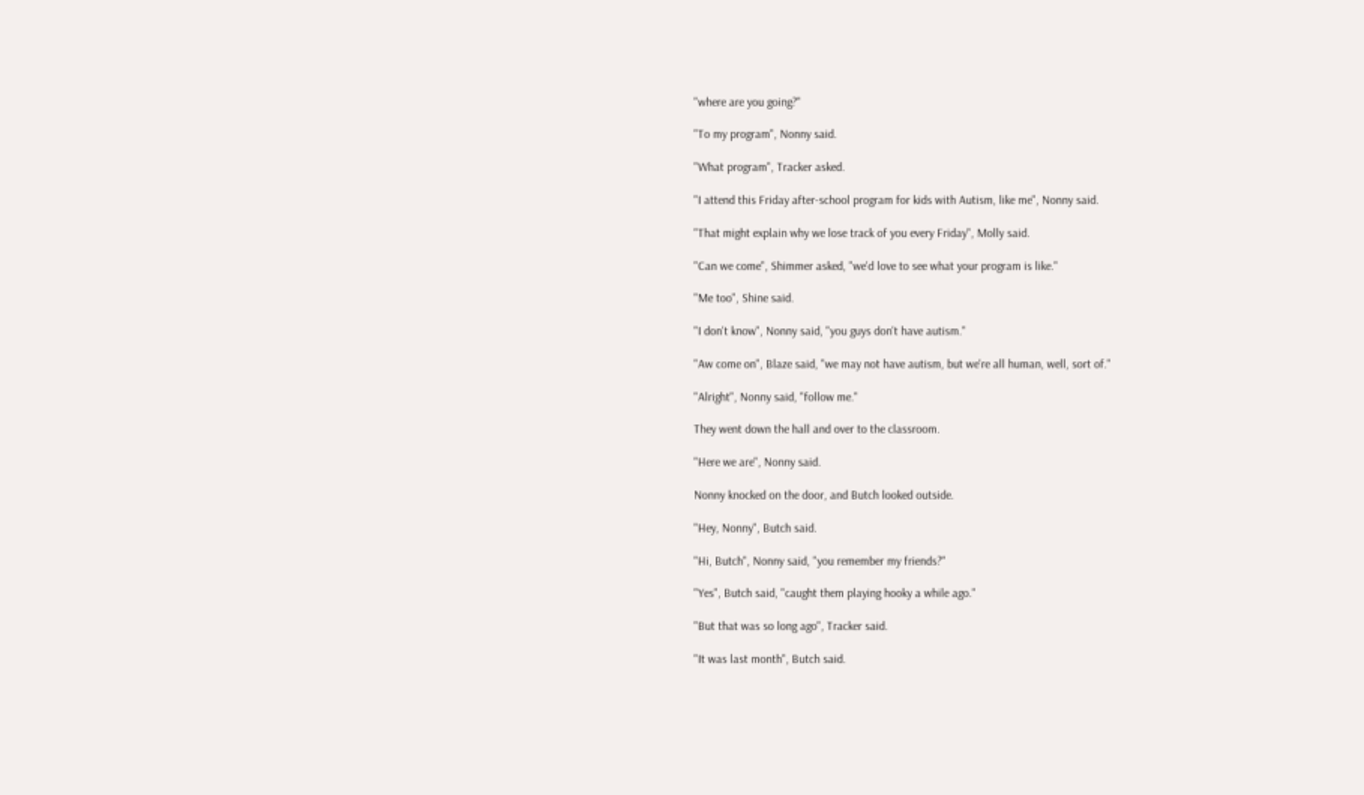"where are you going?"

"To my program", Nonny said.

"What program", Tracker asked.

"I attend this Friday after-school program for kids with Autism, like me", Nonny said.

"That might explain why we lose track of you every Friday", Molly said.

"Can we come", Shimmer asked, "we'd love to see what your program is like."

"Me too", Shine said.

"I don't know", Nonny said, "you guys don't have autism."

"Aw come on", Blaze said, "we may not have autism, but we're all human, well, sort of."

"Alright", Nonny said, "follow me."

They went down the hall and over to the classroom.

"Here we are", Nonny said.

Nonny knocked on the door, and Butch looked outside.

"Hey, Nonny", Butch said.

"Hi, Butch", Nonny said, "you remember my friends?"

"Yes", Butch said, "caught them playing hooky a while ago."

"But that was so long ago", Tracker said.

"It was last month", Butch said.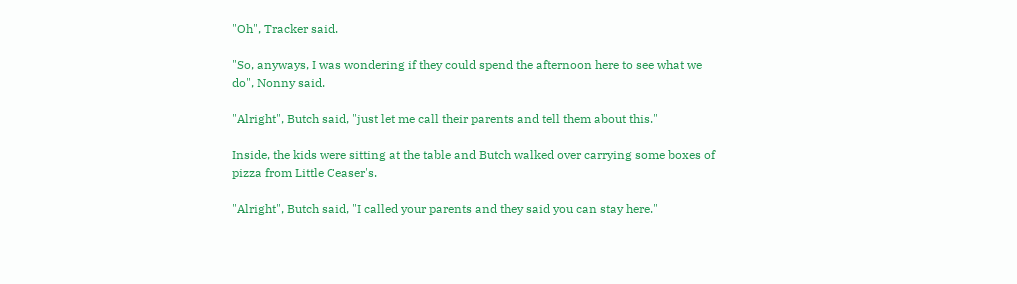"Oh", Tracker said.

"So, anyways, I was wondering if they could spend the afternoon here to see what we do", Nonny said.

"Alright", Butch said, "just let me call their parents and tell them about this."

Inside, the kids were sitting at the table and Butch walked over carrying some boxes of pizza from Little Ceaser's.

"Alright", Butch said, "I called your parents and they said you can stay here."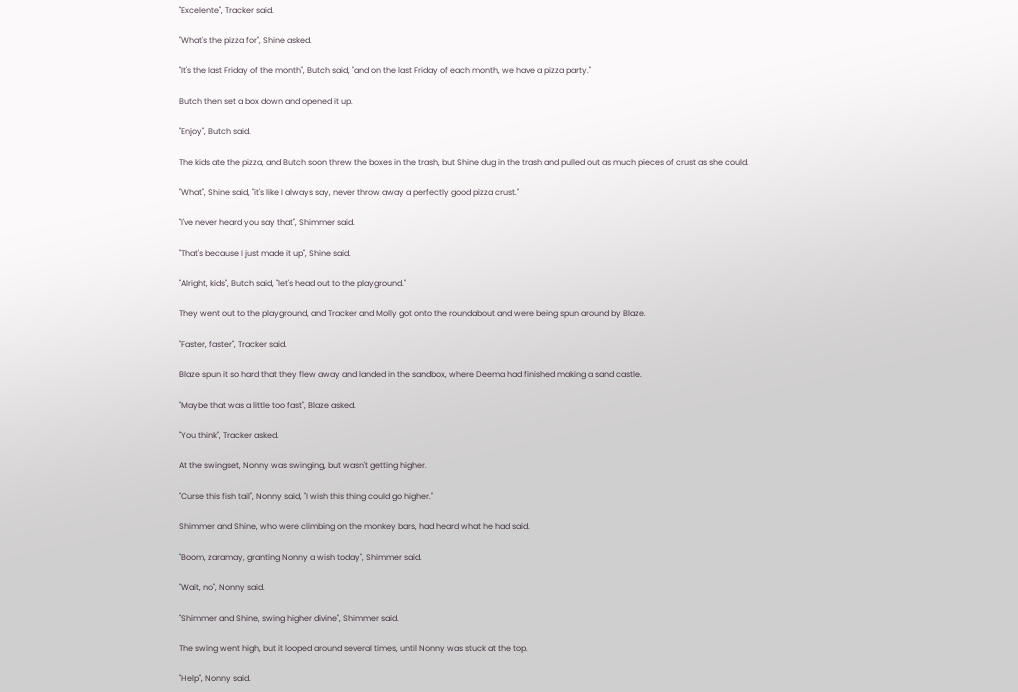"Excelente", Tracker said.

"What's the pizza for", Shine asked.

"It's the last Friday of the month", Butch said, "and on the last Friday of each month, we have a pizza party."

Butch then set a box down and opened it up.

"Enjoy", Butch said.

The kids ate the pizza, and Butch soon threw the boxes in the trash, but Shine dug in the trash and pulled out as much pieces of crust as she could.

"What", Shine said, "it's like I always say, never throw away a perfectly good pizza crust."

"I've never heard you say that", Shimmer said.

"That's because I just made it up", Shine said.

"Alright, kids", Butch said, "let's head out to the playground."

They went out to the playground, and Tracker and Molly got onto the roundabout and were being spun around by Blaze.

"Faster, faster", Tracker said.

Blaze spun it so hard that they flew away and landed in the sandbox, where Deema had finished making a sand castle.

"Maybe that was a little too fast", Blaze asked.

"You think", Tracker asked.

At the swingset, Nonny was swinging, but wasn't getting higher.

"Curse this fish tail", Nonny said, "I wish this thing could go higher."

Shimmer and Shine, who were climbing on the monkey bars, had heard what he had said.

"Boom, zaramay, granting Nonny a wish today", Shimmer said.

"Wait, no", Nonny said.

"Shimmer and Shine, swing higher divine", Shimmer said.

The swing went high, but it looped around several times, until Nonny was stuck at the top.

"Help", Nonny said.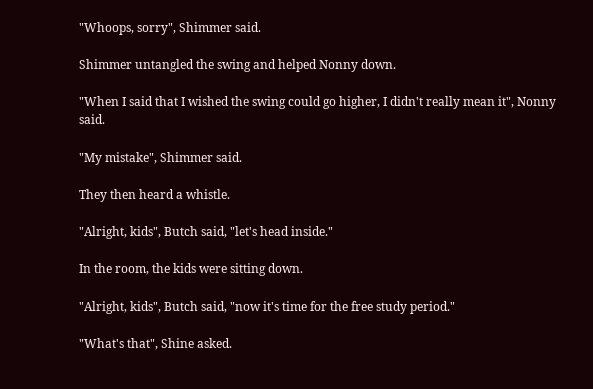"Whoops, sorry", Shimmer said.

Shimmer untangled the swing and helped Nonny down.

"When I said that I wished the swing could go higher, I didn't really mean it", Nonny said.

"My mistake", Shimmer said.

They then heard a whistle.

"Alright, kids", Butch said, "let's head inside."

In the room, the kids were sitting down.

"Alright, kids", Butch said, "now it's time for the free study period."

"What's that", Shine asked.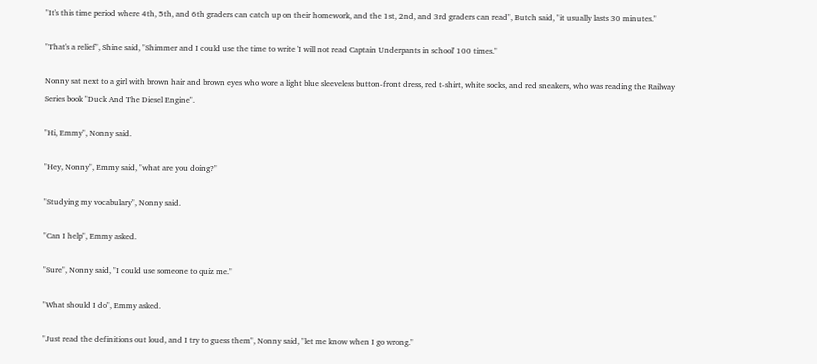"It's this time period where 4th, 5th, and 6th graders can catch up on their homework, and the 1st, 2nd, and 3rd graders can read", Butch said, "it usually lasts 30 minutes."

"That's a relief", Shine said, "Shimmer and I could use the time to write 'I will not read Captain Underpants in school' 100 times."

Nonny sat next to a girl with brown hair and brown eyes who wore a light blue sleeveless button-front dress, red t-shirt, white socks, and red sneakers, who was reading the Railway Series book "Duck And The Diesel Engine".

"Hi, Emmy", Nonny said.

"Hey, Nonny", Emmy said, "what are you doing?"

"Studying my vocabulary", Nonny said.

"Can I help", Emmy asked.

"Sure", Nonny said, "I could use someone to quiz me."

"What should I do", Emmy asked.

"Just read the definitions out loud, and I try to guess them", Nonny said, "let me know when I go wrong."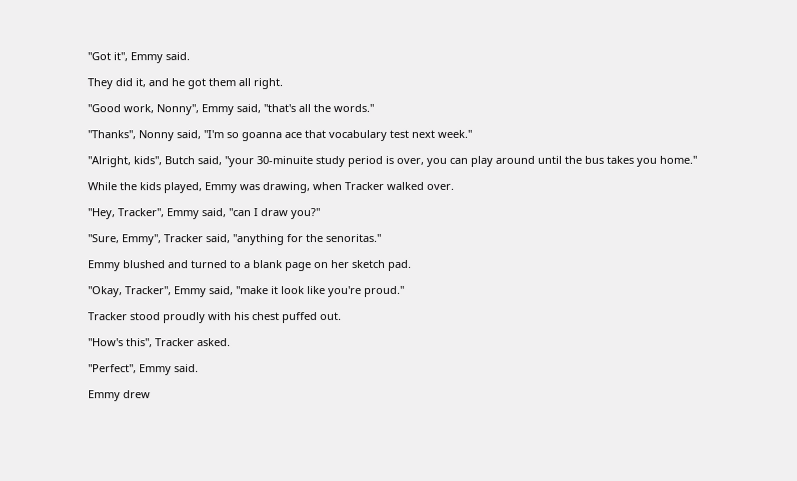"Got it", Emmy said.

They did it, and he got them all right.

"Good work, Nonny", Emmy said, "that's all the words."

"Thanks", Nonny said, "I'm so goanna ace that vocabulary test next week."

"Alright, kids", Butch said, "your 30-minuite study period is over, you can play around until the bus takes you home."

While the kids played, Emmy was drawing, when Tracker walked over.

"Hey, Tracker", Emmy said, "can I draw you?"

"Sure, Emmy", Tracker said, "anything for the senoritas."

Emmy blushed and turned to a blank page on her sketch pad.

"Okay, Tracker", Emmy said, "make it look like you're proud."

Tracker stood proudly with his chest puffed out.

"How's this", Tracker asked.

"Perfect", Emmy said.

Emmy drew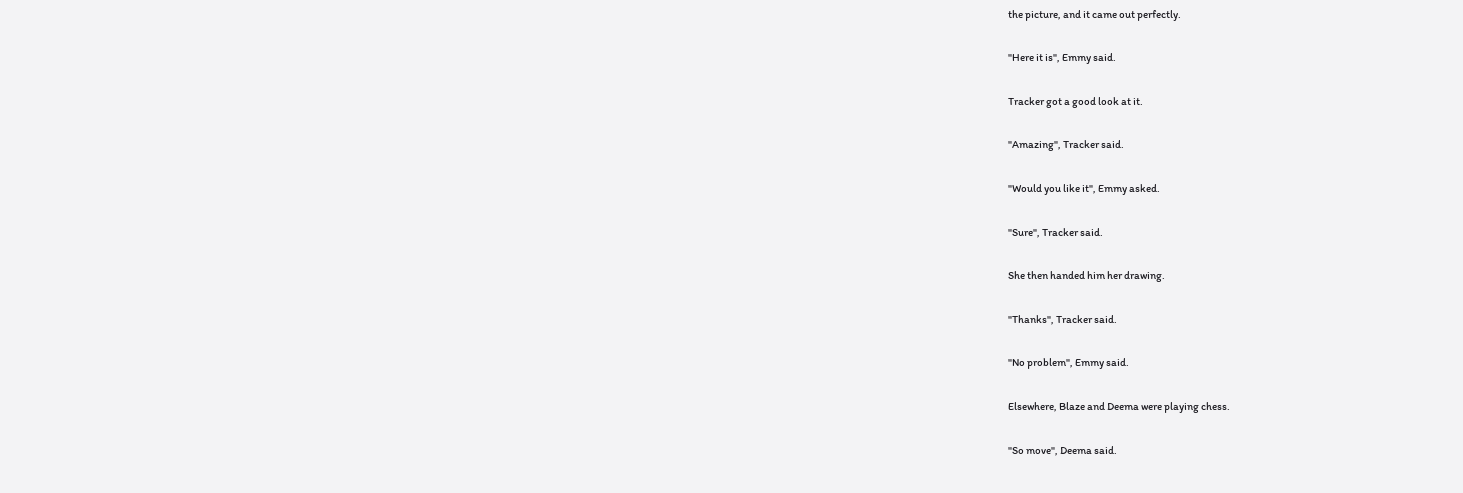the picture, and it came out perfectly.

"Here it is", Emmy said.

Tracker got a good look at it.

"Amazing", Tracker said.

"Would you like it", Emmy asked.

"Sure", Tracker said.

She then handed him her drawing.

"Thanks", Tracker said.

"No problem", Emmy said.

Elsewhere, Blaze and Deema were playing chess.

"So move", Deema said.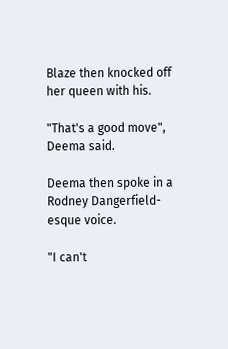Blaze then knocked off her queen with his.

"That's a good move", Deema said.

Deema then spoke in a Rodney Dangerfield-esque voice.

"I can't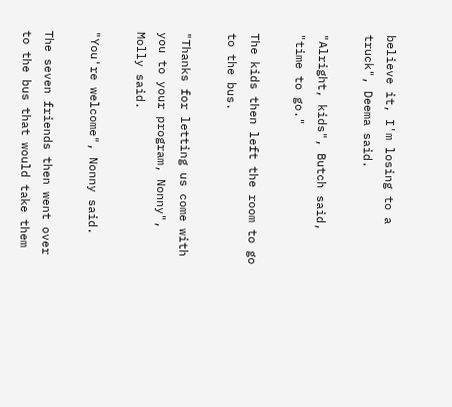believe it, I'm losing to a truck", Deema said.

"Alright, kids", Butch said, "time to go."

The kids then left the room to go to the bus.

"Thanks for letting us come with you to your program, Nonny", Molly said.

"You're welcome", Nonny said.

The seven friends then went over to the bus that would take them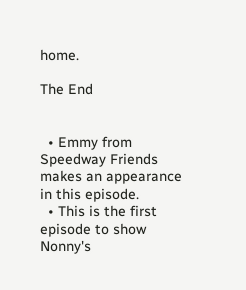home.

The End


  • Emmy from Speedway Friends makes an appearance in this episode.
  • This is the first episode to show Nonny's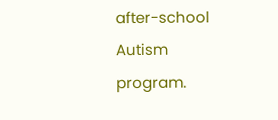after-school Autism program.